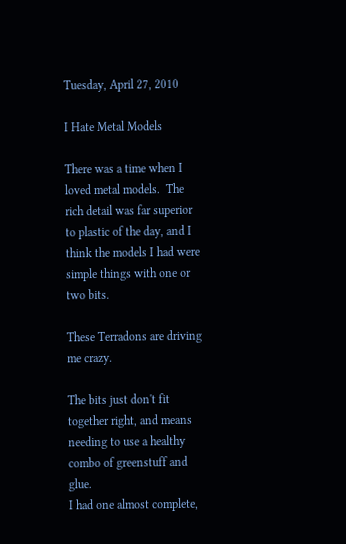Tuesday, April 27, 2010

I Hate Metal Models

There was a time when I loved metal models.  The rich detail was far superior to plastic of the day, and I think the models I had were simple things with one or two bits.

These Terradons are driving me crazy.

The bits just don't fit together right, and means needing to use a healthy combo of greenstuff and glue.
I had one almost complete,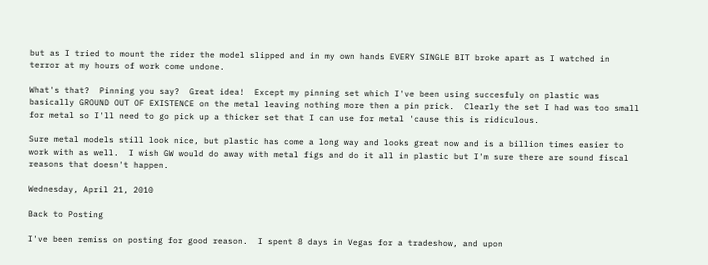but as I tried to mount the rider the model slipped and in my own hands EVERY SINGLE BIT broke apart as I watched in terror at my hours of work come undone.

What's that?  Pinning you say?  Great idea!  Except my pinning set which I've been using succesfuly on plastic was basically GROUND OUT OF EXISTENCE on the metal leaving nothing more then a pin prick.  Clearly the set I had was too small for metal so I'll need to go pick up a thicker set that I can use for metal 'cause this is ridiculous.

Sure metal models still look nice, but plastic has come a long way and looks great now and is a billion times easier to work with as well.  I wish GW would do away with metal figs and do it all in plastic but I'm sure there are sound fiscal reasons that doesn't happen.

Wednesday, April 21, 2010

Back to Posting

I've been remiss on posting for good reason.  I spent 8 days in Vegas for a tradeshow, and upon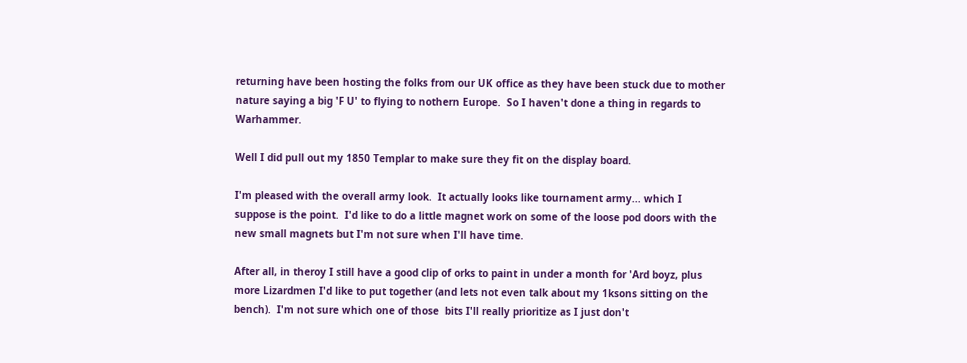returning have been hosting the folks from our UK office as they have been stuck due to mother nature saying a big 'F U' to flying to nothern Europe.  So I haven't done a thing in regards to Warhammer.

Well I did pull out my 1850 Templar to make sure they fit on the display board.

I'm pleased with the overall army look.  It actually looks like tournament army... which I suppose is the point.  I'd like to do a little magnet work on some of the loose pod doors with the new small magnets but I'm not sure when I'll have time.

After all, in theroy I still have a good clip of orks to paint in under a month for 'Ard boyz, plus more Lizardmen I'd like to put together (and lets not even talk about my 1ksons sitting on the bench).  I'm not sure which one of those  bits I'll really prioritize as I just don't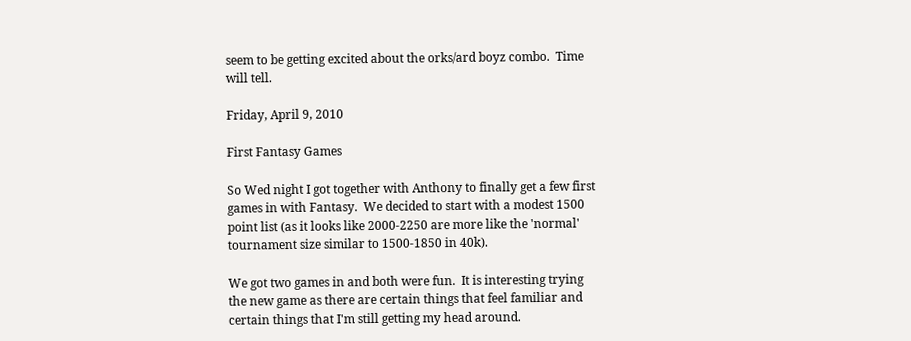seem to be getting excited about the orks/ard boyz combo.  Time will tell.

Friday, April 9, 2010

First Fantasy Games

So Wed night I got together with Anthony to finally get a few first games in with Fantasy.  We decided to start with a modest 1500 point list (as it looks like 2000-2250 are more like the 'normal' tournament size similar to 1500-1850 in 40k).

We got two games in and both were fun.  It is interesting trying the new game as there are certain things that feel familiar and certain things that I'm still getting my head around.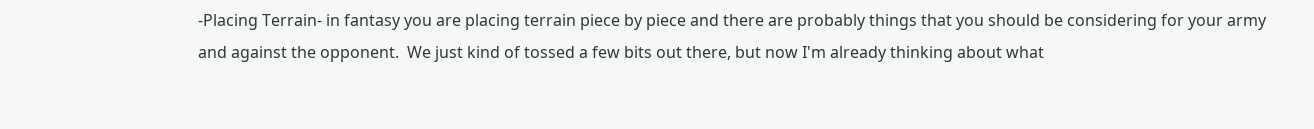-Placing Terrain- in fantasy you are placing terrain piece by piece and there are probably things that you should be considering for your army and against the opponent.  We just kind of tossed a few bits out there, but now I'm already thinking about what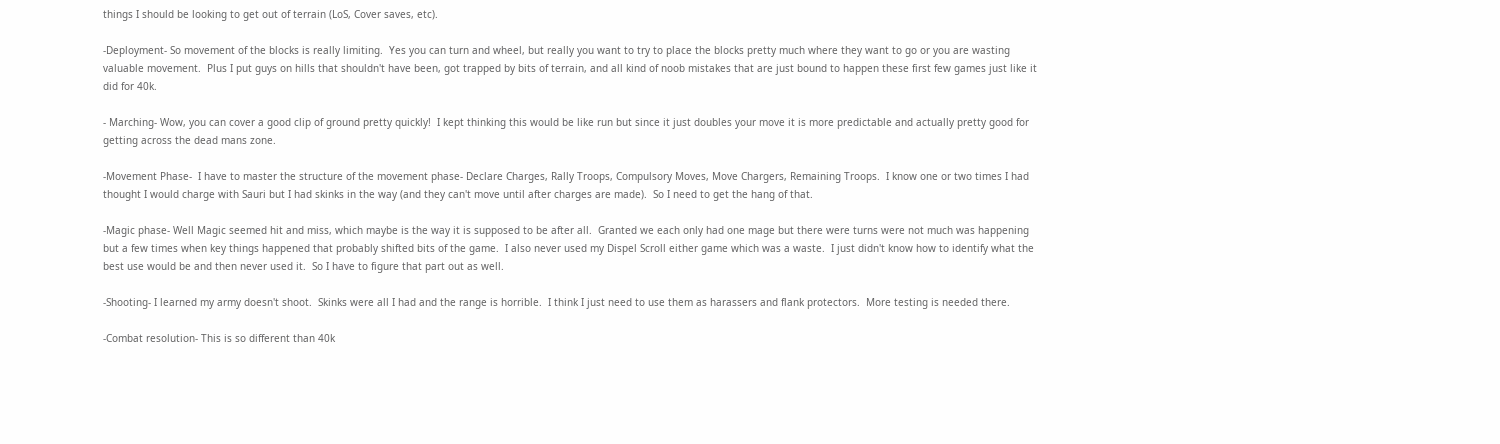things I should be looking to get out of terrain (LoS, Cover saves, etc).

-Deployment- So movement of the blocks is really limiting.  Yes you can turn and wheel, but really you want to try to place the blocks pretty much where they want to go or you are wasting valuable movement.  Plus I put guys on hills that shouldn't have been, got trapped by bits of terrain, and all kind of noob mistakes that are just bound to happen these first few games just like it did for 40k.

- Marching- Wow, you can cover a good clip of ground pretty quickly!  I kept thinking this would be like run but since it just doubles your move it is more predictable and actually pretty good for getting across the dead mans zone.

-Movement Phase-  I have to master the structure of the movement phase- Declare Charges, Rally Troops, Compulsory Moves, Move Chargers, Remaining Troops.  I know one or two times I had thought I would charge with Sauri but I had skinks in the way (and they can't move until after charges are made).  So I need to get the hang of that.

-Magic phase- Well Magic seemed hit and miss, which maybe is the way it is supposed to be after all.  Granted we each only had one mage but there were turns were not much was happening but a few times when key things happened that probably shifted bits of the game.  I also never used my Dispel Scroll either game which was a waste.  I just didn't know how to identify what the best use would be and then never used it.  So I have to figure that part out as well.

-Shooting- I learned my army doesn't shoot.  Skinks were all I had and the range is horrible.  I think I just need to use them as harassers and flank protectors.  More testing is needed there.

-Combat resolution- This is so different than 40k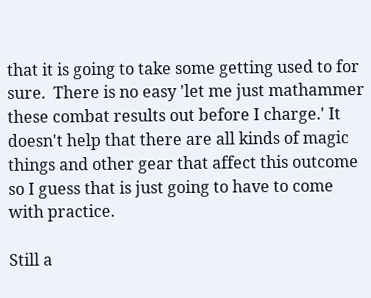that it is going to take some getting used to for sure.  There is no easy 'let me just mathammer these combat results out before I charge.' It doesn't help that there are all kinds of magic things and other gear that affect this outcome so I guess that is just going to have to come with practice.

Still a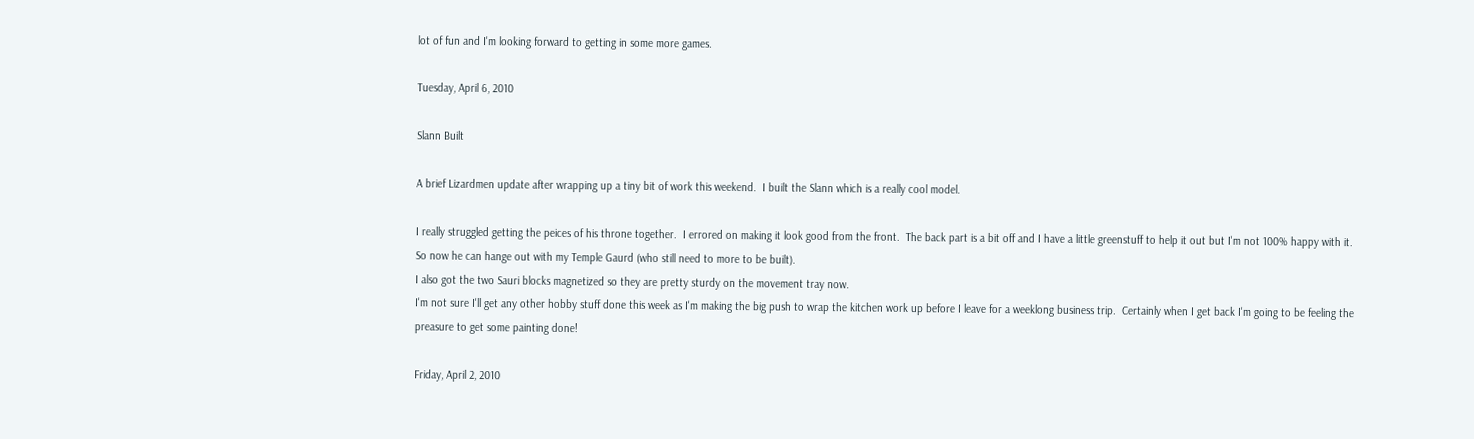lot of fun and I'm looking forward to getting in some more games.

Tuesday, April 6, 2010

Slann Built

A brief Lizardmen update after wrapping up a tiny bit of work this weekend.  I built the Slann which is a really cool model.

I really struggled getting the peices of his throne together.  I errored on making it look good from the front.  The back part is a bit off and I have a little greenstuff to help it out but I'm not 100% happy with it.
So now he can hange out with my Temple Gaurd (who still need to more to be built).
I also got the two Sauri blocks magnetized so they are pretty sturdy on the movement tray now.
I'm not sure I'll get any other hobby stuff done this week as I'm making the big push to wrap the kitchen work up before I leave for a weeklong business trip.  Certainly when I get back I'm going to be feeling the preasure to get some painting done!

Friday, April 2, 2010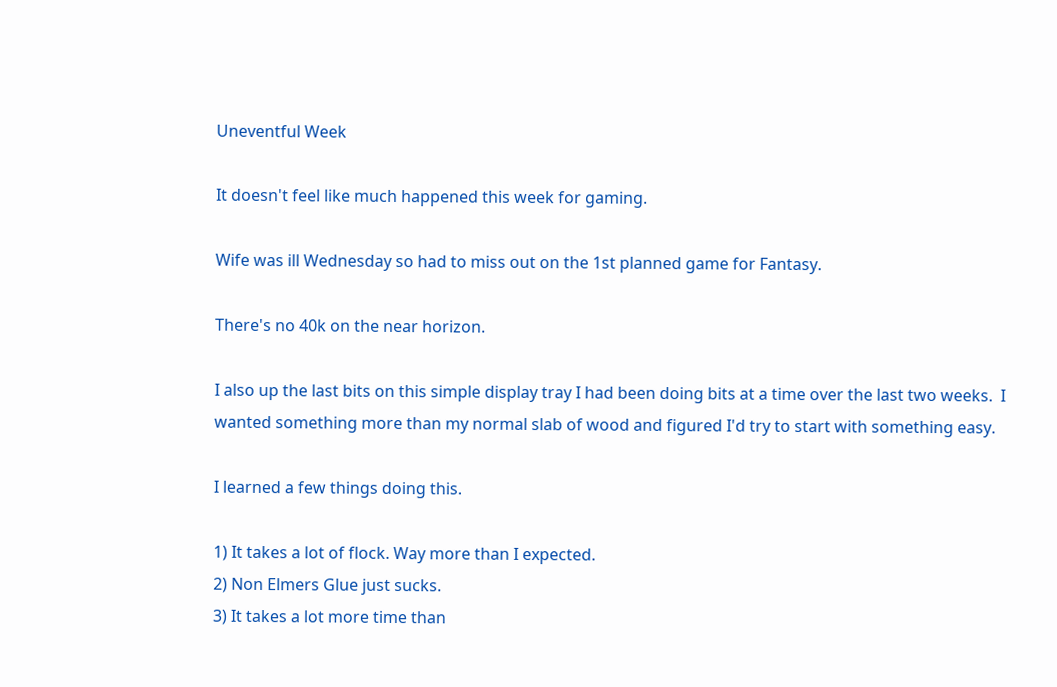Uneventful Week

It doesn't feel like much happened this week for gaming.

Wife was ill Wednesday so had to miss out on the 1st planned game for Fantasy.

There's no 40k on the near horizon.

I also up the last bits on this simple display tray I had been doing bits at a time over the last two weeks.  I wanted something more than my normal slab of wood and figured I'd try to start with something easy.

I learned a few things doing this.

1) It takes a lot of flock. Way more than I expected.
2) Non Elmers Glue just sucks.
3) It takes a lot more time than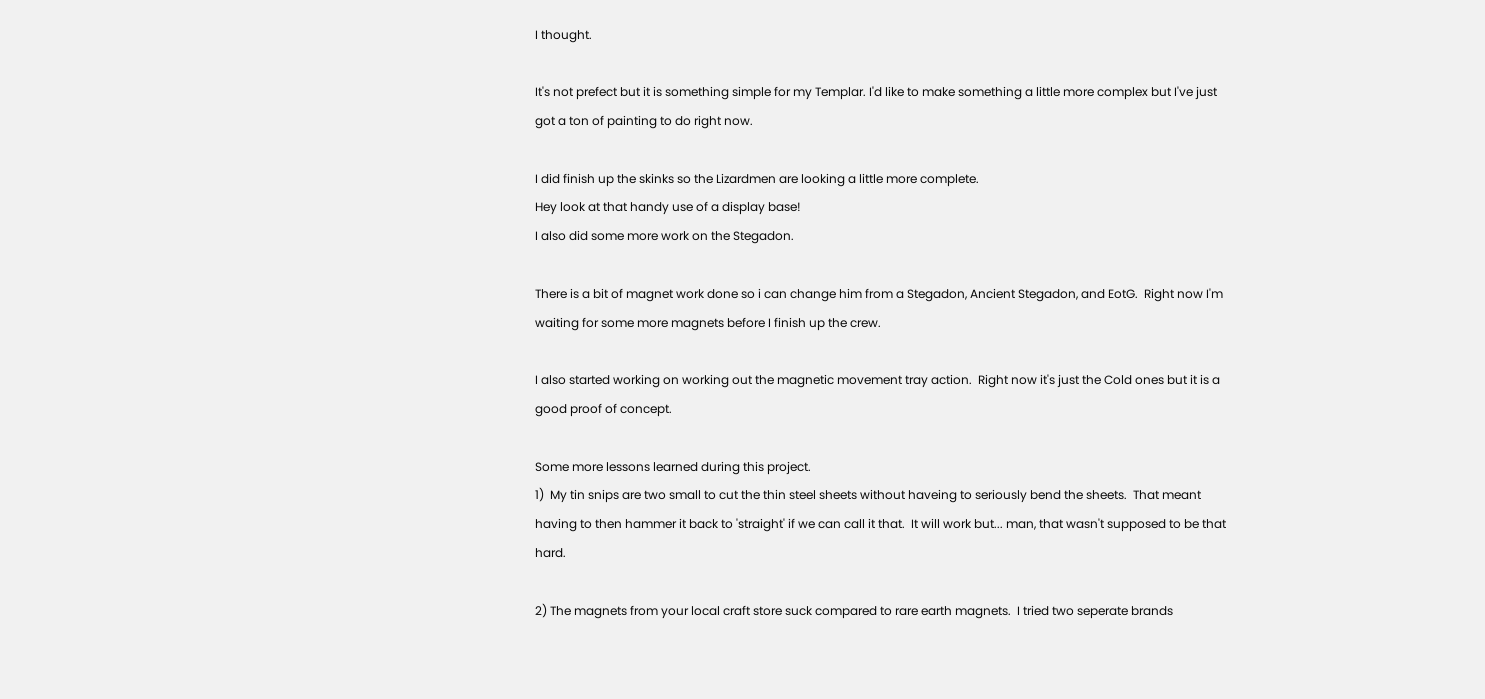I thought.

It's not prefect but it is something simple for my Templar. I'd like to make something a little more complex but I've just got a ton of painting to do right now.

I did finish up the skinks so the Lizardmen are looking a little more complete.
Hey look at that handy use of a display base!
I also did some more work on the Stegadon.

There is a bit of magnet work done so i can change him from a Stegadon, Ancient Stegadon, and EotG.  Right now I'm waiting for some more magnets before I finish up the crew.

I also started working on working out the magnetic movement tray action.  Right now it's just the Cold ones but it is a good proof of concept.

Some more lessons learned during this project.
1)  My tin snips are two small to cut the thin steel sheets without haveing to seriously bend the sheets.  That meant having to then hammer it back to 'straight' if we can call it that.  It will work but... man, that wasn't supposed to be that hard.

2) The magnets from your local craft store suck compared to rare earth magnets.  I tried two seperate brands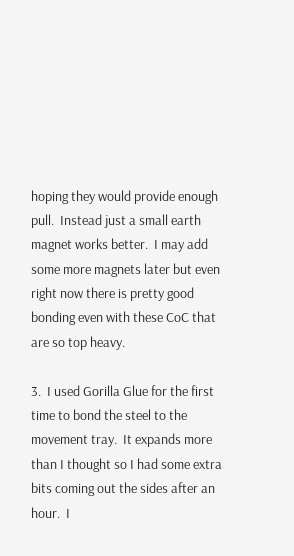hoping they would provide enough pull.  Instead just a small earth magnet works better.  I may add some more magnets later but even right now there is pretty good bonding even with these CoC that are so top heavy.

3.  I used Gorilla Glue for the first time to bond the steel to the movement tray.  It expands more than I thought so I had some extra bits coming out the sides after an hour.  I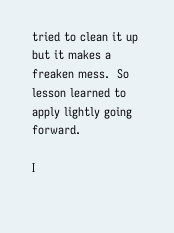tried to clean it up but it makes a freaken mess.  So lesson learned to apply lightly going forward.

I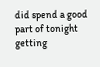did spend a good part of tonight getting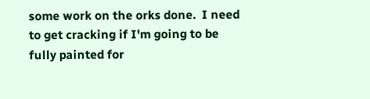some work on the orks done.  I need to get cracking if I'm going to be fully painted for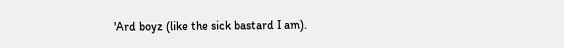'Ard boyz (like the sick bastard I am).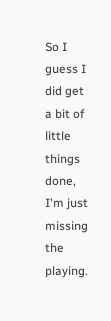So I guess I did get a bit of little things done, I'm just missing the playing.